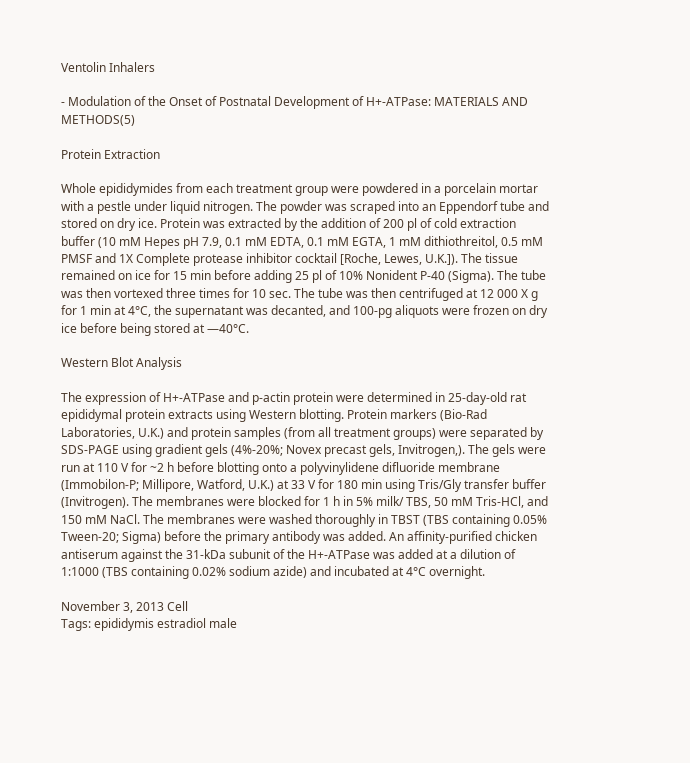Ventolin Inhalers

- Modulation of the Onset of Postnatal Development of H+-ATPase: MATERIALS AND METHODS(5)

Protein Extraction

Whole epididymides from each treatment group were powdered in a porcelain mortar with a pestle under liquid nitrogen. The powder was scraped into an Eppendorf tube and stored on dry ice. Protein was extracted by the addition of 200 pl of cold extraction buffer (10 mM Hepes pH 7.9, 0.1 mM EDTA, 0.1 mM EGTA, 1 mM dithiothreitol, 0.5 mM PMSF and 1X Complete protease inhibitor cocktail [Roche, Lewes, U.K.]). The tissue remained on ice for 15 min before adding 25 pl of 10% Nonident P-40 (Sigma). The tube was then vortexed three times for 10 sec. The tube was then centrifuged at 12 000 X g for 1 min at 4°C, the supernatant was decanted, and 100-pg aliquots were frozen on dry ice before being stored at —40°C.

Western Blot Analysis

The expression of H+-ATPase and p-actin protein were determined in 25-day-old rat epididymal protein extracts using Western blotting. Protein markers (Bio-Rad Laboratories, U.K.) and protein samples (from all treatment groups) were separated by SDS-PAGE using gradient gels (4%-20%; Novex precast gels, Invitrogen,). The gels were run at 110 V for ~2 h before blotting onto a polyvinylidene difluoride membrane (Immobilon-P; Millipore, Watford, U.K.) at 33 V for 180 min using Tris/Gly transfer buffer (Invitrogen). The membranes were blocked for 1 h in 5% milk/ TBS, 50 mM Tris-HCl, and 150 mM NaCl. The membranes were washed thoroughly in TBST (TBS containing 0.05% Tween-20; Sigma) before the primary antibody was added. An affinity-purified chicken antiserum against the 31-kDa subunit of the H+-ATPase was added at a dilution of 1:1000 (TBS containing 0.02% sodium azide) and incubated at 4°C overnight.

November 3, 2013 Cell
Tags: epididymis estradiol male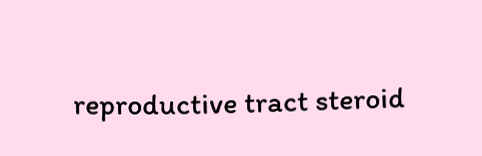reproductive tract steroid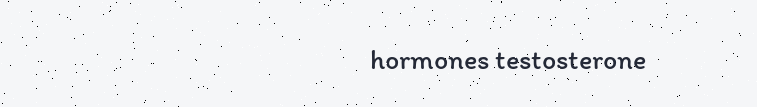hormones testosterone